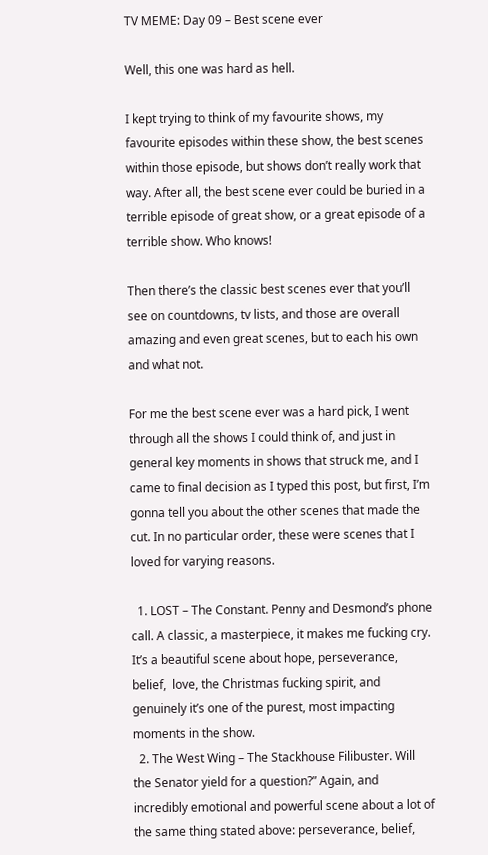TV MEME: Day 09 – Best scene ever

Well, this one was hard as hell.

I kept trying to think of my favourite shows, my favourite episodes within these show, the best scenes within those episode, but shows don’t really work that way. After all, the best scene ever could be buried in a terrible episode of great show, or a great episode of a terrible show. Who knows!

Then there’s the classic best scenes ever that you’ll see on countdowns, tv lists, and those are overall amazing and even great scenes, but to each his own and what not.

For me the best scene ever was a hard pick, I went through all the shows I could think of, and just in general key moments in shows that struck me, and I came to final decision as I typed this post, but first, I’m gonna tell you about the other scenes that made the cut. In no particular order, these were scenes that I loved for varying reasons.

  1. LOST – The Constant. Penny and Desmond’s phone call. A classic, a masterpiece, it makes me fucking cry. It’s a beautiful scene about hope, perseverance, belief,  love, the Christmas fucking spirit, and genuinely it’s one of the purest, most impacting moments in the show.
  2. The West Wing – The Stackhouse Filibuster. Will the Senator yield for a question?” Again, and incredibly emotional and powerful scene about a lot of the same thing stated above: perseverance, belief,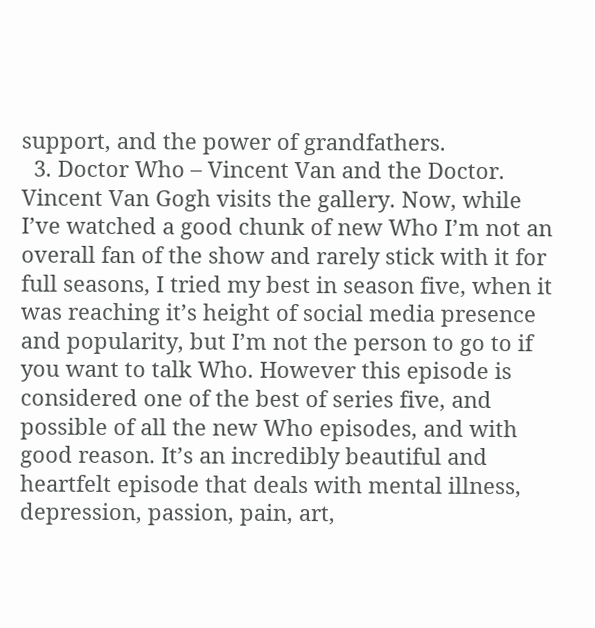support, and the power of grandfathers.
  3. Doctor Who – Vincent Van and the Doctor. Vincent Van Gogh visits the gallery. Now, while I’ve watched a good chunk of new Who I’m not an overall fan of the show and rarely stick with it for full seasons, I tried my best in season five, when it was reaching it’s height of social media presence and popularity, but I’m not the person to go to if you want to talk Who. However this episode is considered one of the best of series five, and possible of all the new Who episodes, and with good reason. It’s an incredibly beautiful and heartfelt episode that deals with mental illness, depression, passion, pain, art,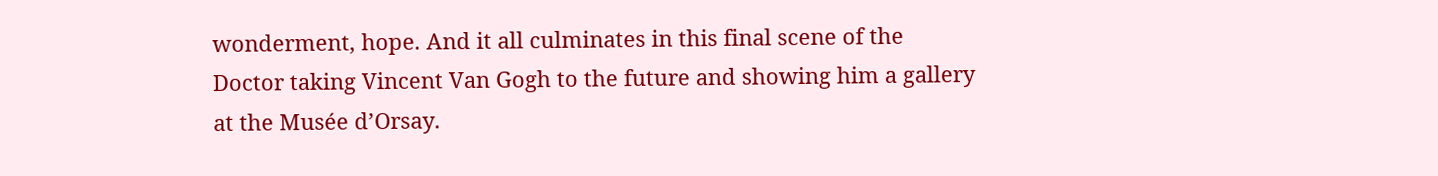wonderment, hope. And it all culminates in this final scene of the Doctor taking Vincent Van Gogh to the future and showing him a gallery at the Musée d’Orsay.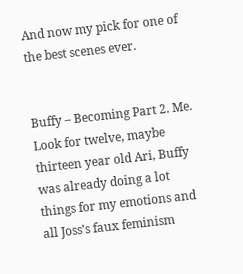And now my pick for one of the best scenes ever.


Buffy – Becoming Part 2. Me. Look for twelve, maybe thirteen year old Ari, Buffy was already doing a lot things for my emotions and all Joss’s faux feminism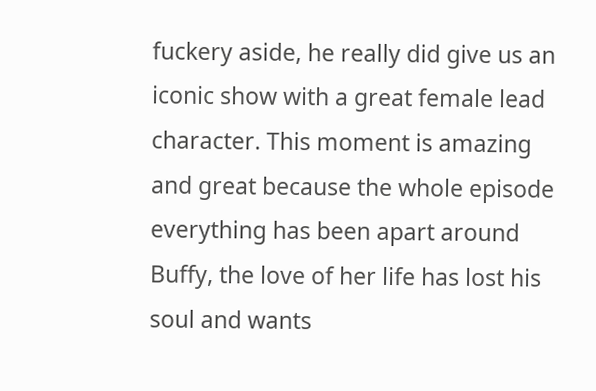fuckery aside, he really did give us an iconic show with a great female lead character. This moment is amazing and great because the whole episode everything has been apart around Buffy, the love of her life has lost his soul and wants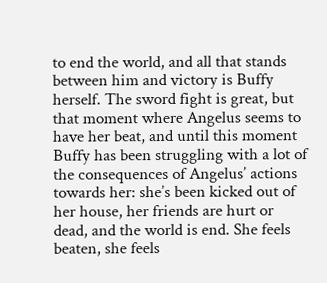to end the world, and all that stands between him and victory is Buffy herself. The sword fight is great, but that moment where Angelus seems to have her beat, and until this moment Buffy has been struggling with a lot of the consequences of Angelus’ actions towards her: she’s been kicked out of her house, her friends are hurt or dead, and the world is end. She feels beaten, she feels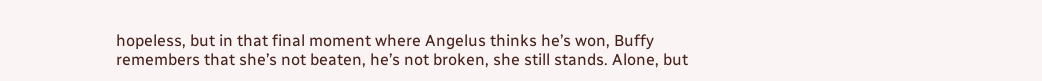hopeless, but in that final moment where Angelus thinks he’s won, Buffy remembers that she’s not beaten, he’s not broken, she still stands. Alone, but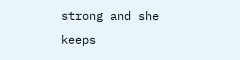strong and she keeps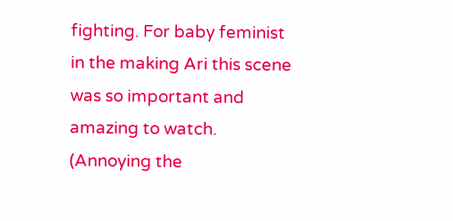fighting. For baby feminist in the making Ari this scene was so important and amazing to watch. (Annoying the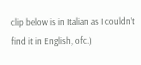clip below is in Italian as I couldn’t find it in English, ofc.)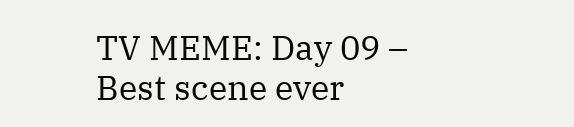TV MEME: Day 09 – Best scene ever